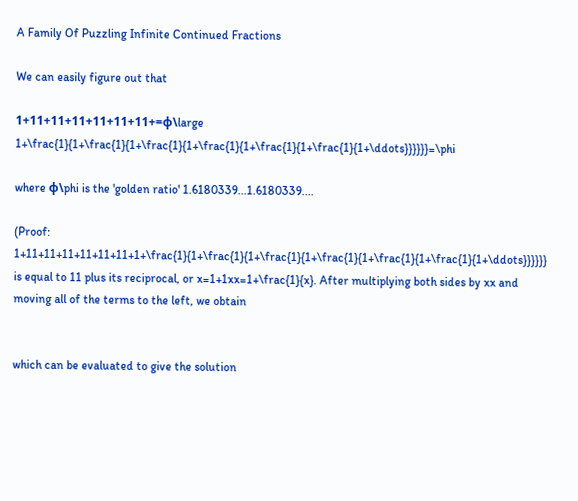A Family Of Puzzling Infinite Continued Fractions

We can easily figure out that

1+11+11+11+11+11+11+=ϕ\large 1+\frac{1}{1+\frac{1}{1+\frac{1}{1+\frac{1}{1+\frac{1}{1+\frac{1}{1+\ddots}}}}}}=\phi

where ϕ\phi is the 'golden ratio' 1.6180339...1.6180339....

(Proof: 1+11+11+11+11+11+11+1+\frac{1}{1+\frac{1}{1+\frac{1}{1+\frac{1}{1+\frac{1}{1+\frac{1}{1+\ddots}}}}}} is equal to 11 plus its reciprocal, or x=1+1xx=1+\frac{1}{x}. After multiplying both sides by xx and moving all of the terms to the left, we obtain


which can be evaluated to give the solution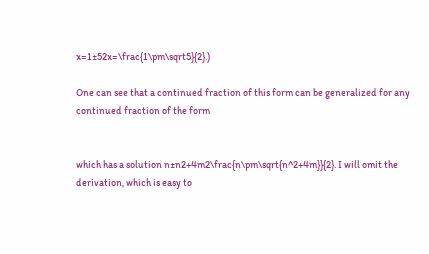x=1±52x=\frac{1\pm\sqrt5}{2}.)

One can see that a continued fraction of this form can be generalized for any continued fraction of the form


which has a solution n±n2+4m2\frac{n\pm\sqrt{n^2+4m}}{2}. I will omit the derivation, which is easy to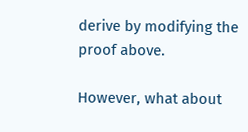derive by modifying the proof above.

However, what about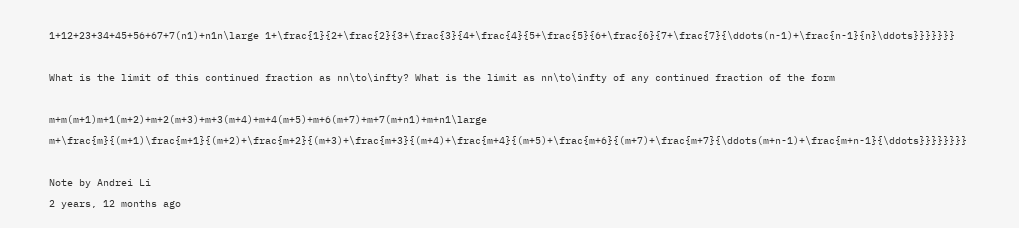1+12+23+34+45+56+67+7(n1)+n1n\large 1+\frac{1}{2+\frac{2}{3+\frac{3}{4+\frac{4}{5+\frac{5}{6+\frac{6}{7+\frac{7}{\ddots(n-1)+\frac{n-1}{n}\ddots}}}}}}}

What is the limit of this continued fraction as nn\to\infty? What is the limit as nn\to\infty of any continued fraction of the form

m+m(m+1)m+1(m+2)+m+2(m+3)+m+3(m+4)+m+4(m+5)+m+6(m+7)+m+7(m+n1)+m+n1\large m+\frac{m}{(m+1)\frac{m+1}{(m+2)+\frac{m+2}{(m+3)+\frac{m+3}{(m+4)+\frac{m+4}{(m+5)+\frac{m+6}{(m+7)+\frac{m+7}{\ddots(m+n-1)+\frac{m+n-1}{\ddots}}}}}}}}

Note by Andrei Li
2 years, 12 months ago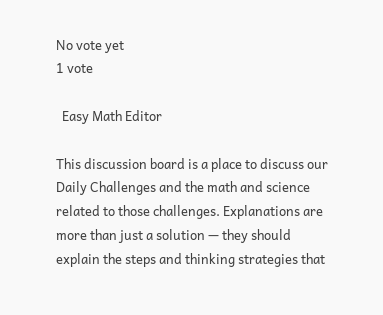No vote yet
1 vote

  Easy Math Editor

This discussion board is a place to discuss our Daily Challenges and the math and science related to those challenges. Explanations are more than just a solution — they should explain the steps and thinking strategies that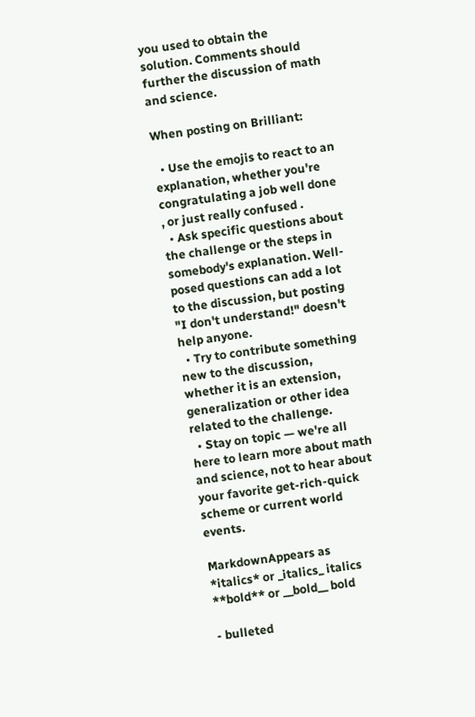you used to obtain the solution. Comments should further the discussion of math and science.

When posting on Brilliant:

  • Use the emojis to react to an explanation, whether you're congratulating a job well done , or just really confused .
  • Ask specific questions about the challenge or the steps in somebody's explanation. Well-posed questions can add a lot to the discussion, but posting "I don't understand!" doesn't help anyone.
  • Try to contribute something new to the discussion, whether it is an extension, generalization or other idea related to the challenge.
  • Stay on topic — we're all here to learn more about math and science, not to hear about your favorite get-rich-quick scheme or current world events.

MarkdownAppears as
*italics* or _italics_ italics
**bold** or __bold__ bold

- bulleted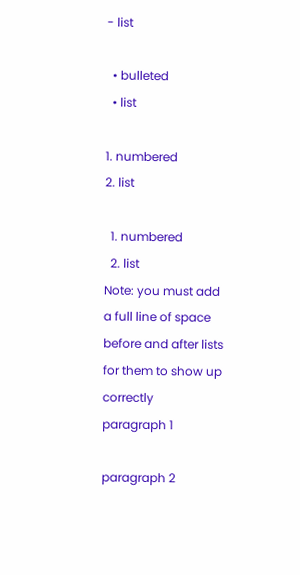- list

  • bulleted
  • list

1. numbered
2. list

  1. numbered
  2. list
Note: you must add a full line of space before and after lists for them to show up correctly
paragraph 1

paragraph 2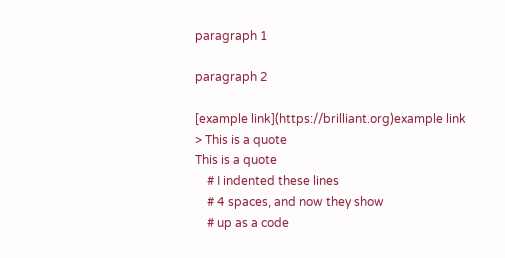paragraph 1

paragraph 2

[example link](https://brilliant.org)example link
> This is a quote
This is a quote
    # I indented these lines
    # 4 spaces, and now they show
    # up as a code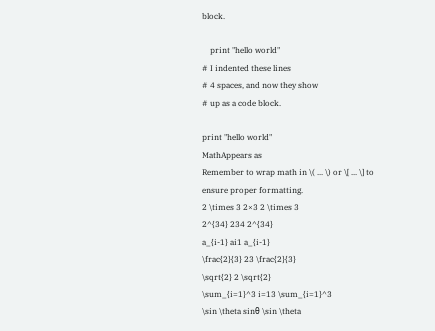block.

    print "hello world"
# I indented these lines
# 4 spaces, and now they show
# up as a code block.

print "hello world"
MathAppears as
Remember to wrap math in \( ... \) or \[ ... \] to ensure proper formatting.
2 \times 3 2×3 2 \times 3
2^{34} 234 2^{34}
a_{i-1} ai1 a_{i-1}
\frac{2}{3} 23 \frac{2}{3}
\sqrt{2} 2 \sqrt{2}
\sum_{i=1}^3 i=13 \sum_{i=1}^3
\sin \theta sinθ \sin \theta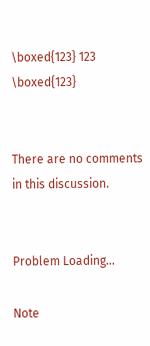\boxed{123} 123 \boxed{123}


There are no comments in this discussion.


Problem Loading...

Note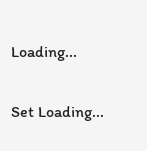Loading...

Set Loading...